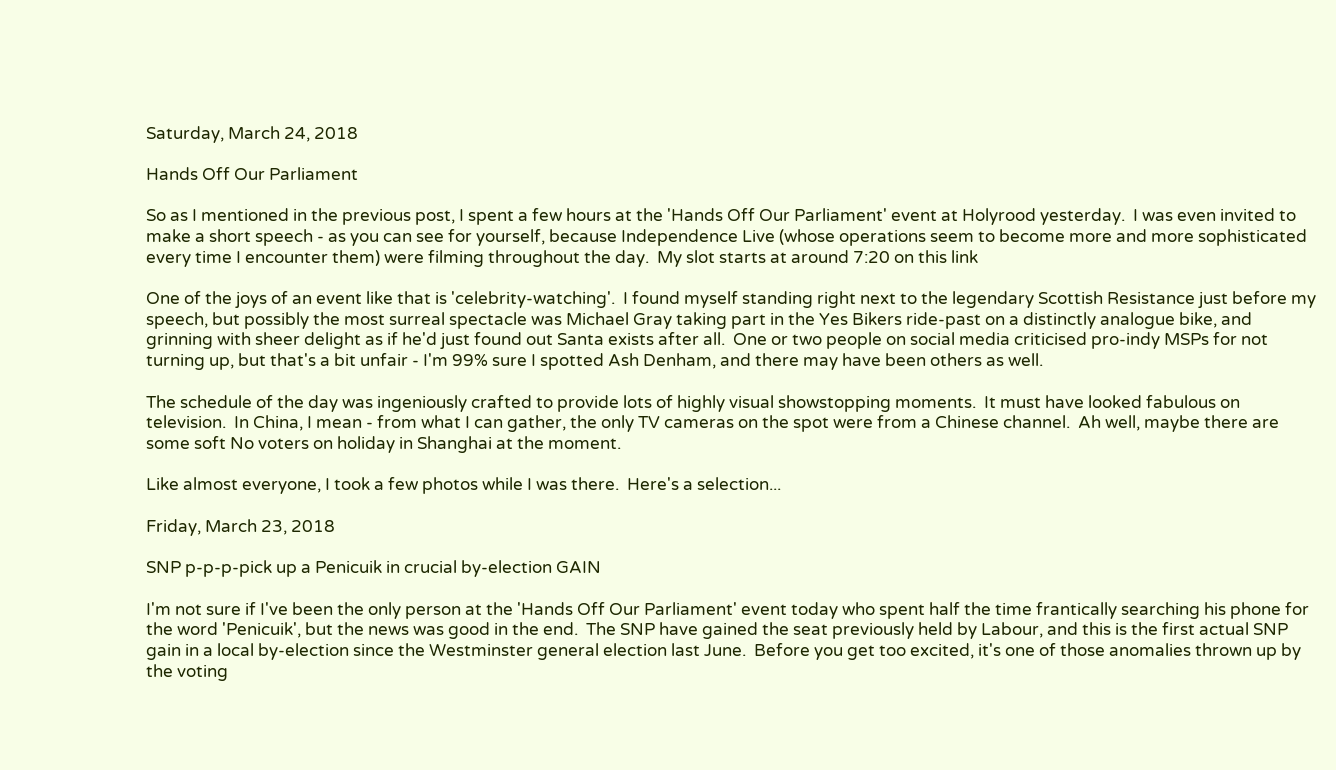Saturday, March 24, 2018

Hands Off Our Parliament

So as I mentioned in the previous post, I spent a few hours at the 'Hands Off Our Parliament' event at Holyrood yesterday.  I was even invited to make a short speech - as you can see for yourself, because Independence Live (whose operations seem to become more and more sophisticated every time I encounter them) were filming throughout the day.  My slot starts at around 7:20 on this link

One of the joys of an event like that is 'celebrity-watching'.  I found myself standing right next to the legendary Scottish Resistance just before my speech, but possibly the most surreal spectacle was Michael Gray taking part in the Yes Bikers ride-past on a distinctly analogue bike, and grinning with sheer delight as if he'd just found out Santa exists after all.  One or two people on social media criticised pro-indy MSPs for not turning up, but that's a bit unfair - I'm 99% sure I spotted Ash Denham, and there may have been others as well.

The schedule of the day was ingeniously crafted to provide lots of highly visual showstopping moments.  It must have looked fabulous on television.  In China, I mean - from what I can gather, the only TV cameras on the spot were from a Chinese channel.  Ah well, maybe there are some soft No voters on holiday in Shanghai at the moment.

Like almost everyone, I took a few photos while I was there.  Here's a selection...

Friday, March 23, 2018

SNP p-p-p-pick up a Penicuik in crucial by-election GAIN

I'm not sure if I've been the only person at the 'Hands Off Our Parliament' event today who spent half the time frantically searching his phone for the word 'Penicuik', but the news was good in the end.  The SNP have gained the seat previously held by Labour, and this is the first actual SNP gain in a local by-election since the Westminster general election last June.  Before you get too excited, it's one of those anomalies thrown up by the voting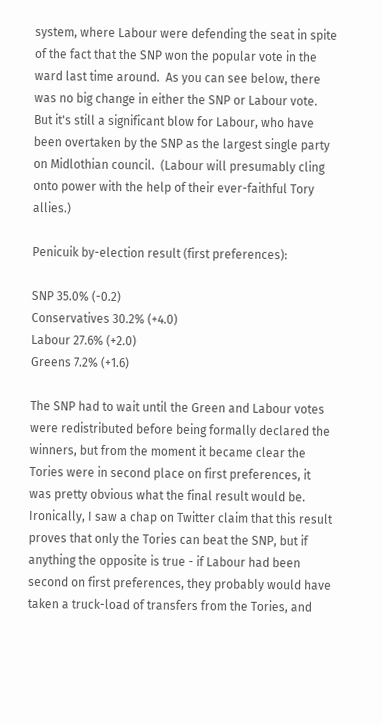system, where Labour were defending the seat in spite of the fact that the SNP won the popular vote in the ward last time around.  As you can see below, there was no big change in either the SNP or Labour vote.  But it's still a significant blow for Labour, who have been overtaken by the SNP as the largest single party on Midlothian council.  (Labour will presumably cling onto power with the help of their ever-faithful Tory allies.)

Penicuik by-election result (first preferences):

SNP 35.0% (-0.2)
Conservatives 30.2% (+4.0)
Labour 27.6% (+2.0)
Greens 7.2% (+1.6)

The SNP had to wait until the Green and Labour votes were redistributed before being formally declared the winners, but from the moment it became clear the Tories were in second place on first preferences, it was pretty obvious what the final result would be.  Ironically, I saw a chap on Twitter claim that this result proves that only the Tories can beat the SNP, but if anything the opposite is true - if Labour had been second on first preferences, they probably would have taken a truck-load of transfers from the Tories, and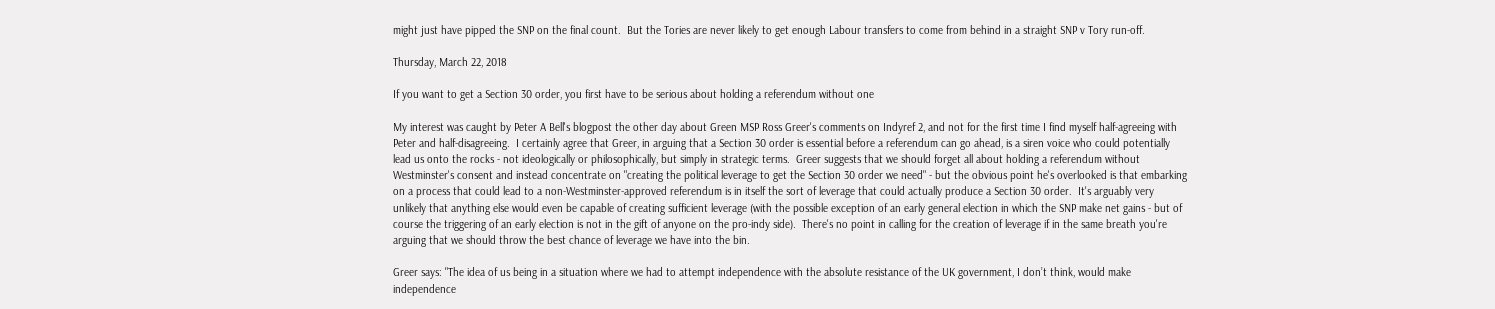might just have pipped the SNP on the final count.  But the Tories are never likely to get enough Labour transfers to come from behind in a straight SNP v Tory run-off.

Thursday, March 22, 2018

If you want to get a Section 30 order, you first have to be serious about holding a referendum without one

My interest was caught by Peter A Bell's blogpost the other day about Green MSP Ross Greer's comments on Indyref 2, and not for the first time I find myself half-agreeing with Peter and half-disagreeing.  I certainly agree that Greer, in arguing that a Section 30 order is essential before a referendum can go ahead, is a siren voice who could potentially lead us onto the rocks - not ideologically or philosophically, but simply in strategic terms.  Greer suggests that we should forget all about holding a referendum without Westminster's consent and instead concentrate on "creating the political leverage to get the Section 30 order we need" - but the obvious point he's overlooked is that embarking on a process that could lead to a non-Westminster-approved referendum is in itself the sort of leverage that could actually produce a Section 30 order.  It's arguably very unlikely that anything else would even be capable of creating sufficient leverage (with the possible exception of an early general election in which the SNP make net gains - but of course the triggering of an early election is not in the gift of anyone on the pro-indy side).  There's no point in calling for the creation of leverage if in the same breath you're arguing that we should throw the best chance of leverage we have into the bin.

Greer says: "The idea of us being in a situation where we had to attempt independence with the absolute resistance of the UK government, I don’t think, would make independence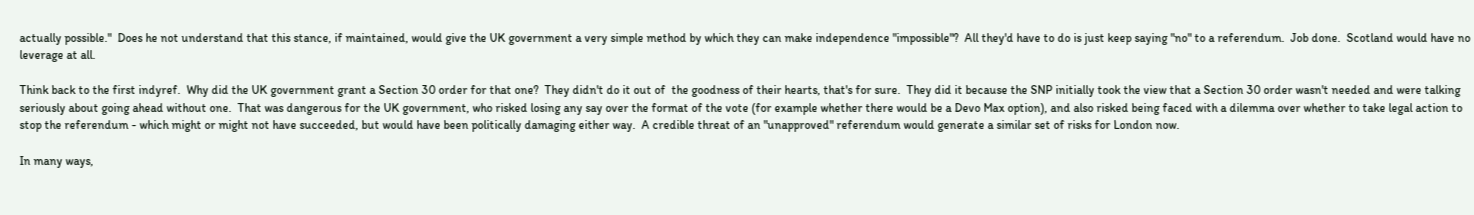actually possible."  Does he not understand that this stance, if maintained, would give the UK government a very simple method by which they can make independence "impossible"?  All they'd have to do is just keep saying "no" to a referendum.  Job done.  Scotland would have no leverage at all.

Think back to the first indyref.  Why did the UK government grant a Section 30 order for that one?  They didn't do it out of  the goodness of their hearts, that's for sure.  They did it because the SNP initially took the view that a Section 30 order wasn't needed and were talking seriously about going ahead without one.  That was dangerous for the UK government, who risked losing any say over the format of the vote (for example whether there would be a Devo Max option), and also risked being faced with a dilemma over whether to take legal action to stop the referendum - which might or might not have succeeded, but would have been politically damaging either way.  A credible threat of an "unapproved" referendum would generate a similar set of risks for London now.

In many ways,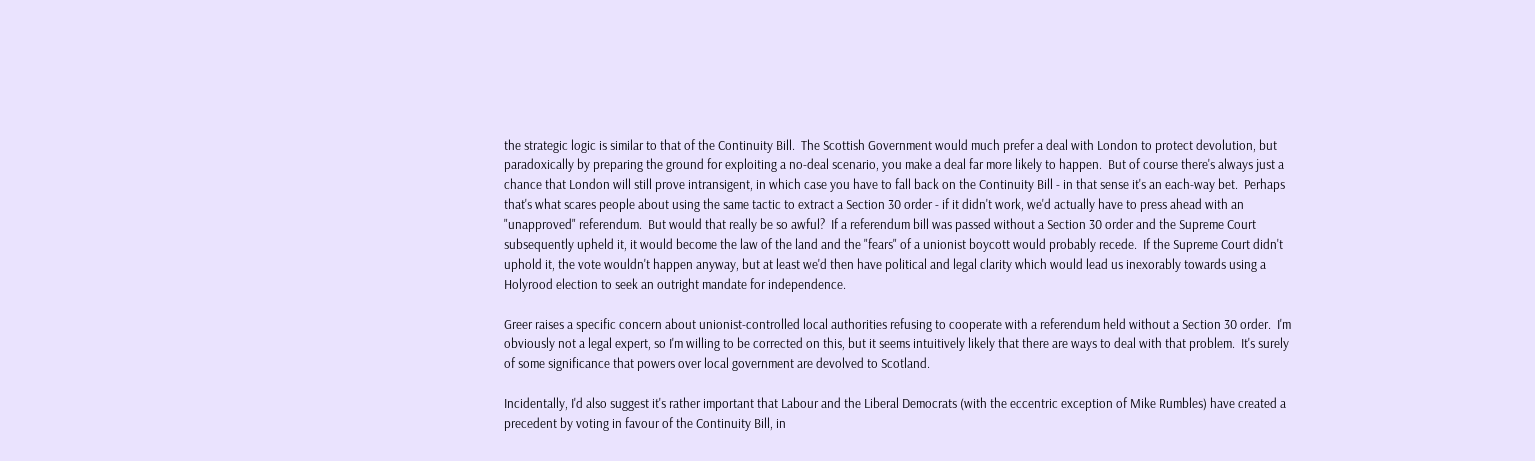the strategic logic is similar to that of the Continuity Bill.  The Scottish Government would much prefer a deal with London to protect devolution, but paradoxically by preparing the ground for exploiting a no-deal scenario, you make a deal far more likely to happen.  But of course there's always just a chance that London will still prove intransigent, in which case you have to fall back on the Continuity Bill - in that sense it's an each-way bet.  Perhaps that's what scares people about using the same tactic to extract a Section 30 order - if it didn't work, we'd actually have to press ahead with an "unapproved" referendum.  But would that really be so awful?  If a referendum bill was passed without a Section 30 order and the Supreme Court subsequently upheld it, it would become the law of the land and the "fears" of a unionist boycott would probably recede.  If the Supreme Court didn't uphold it, the vote wouldn't happen anyway, but at least we'd then have political and legal clarity which would lead us inexorably towards using a Holyrood election to seek an outright mandate for independence.

Greer raises a specific concern about unionist-controlled local authorities refusing to cooperate with a referendum held without a Section 30 order.  I'm obviously not a legal expert, so I'm willing to be corrected on this, but it seems intuitively likely that there are ways to deal with that problem.  It's surely of some significance that powers over local government are devolved to Scotland.

Incidentally, I'd also suggest it's rather important that Labour and the Liberal Democrats (with the eccentric exception of Mike Rumbles) have created a precedent by voting in favour of the Continuity Bill, in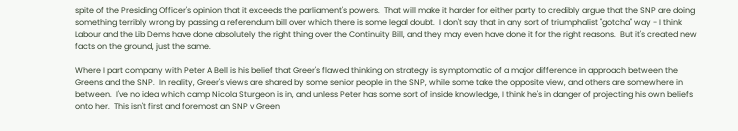spite of the Presiding Officer's opinion that it exceeds the parliament's powers.  That will make it harder for either party to credibly argue that the SNP are doing something terribly wrong by passing a referendum bill over which there is some legal doubt.  I don't say that in any sort of triumphalist "gotcha" way - I think Labour and the Lib Dems have done absolutely the right thing over the Continuity Bill, and they may even have done it for the right reasons.  But it's created new facts on the ground, just the same.

Where I part company with Peter A Bell is his belief that Greer's flawed thinking on strategy is symptomatic of a major difference in approach between the Greens and the SNP.  In reality, Greer's views are shared by some senior people in the SNP, while some take the opposite view, and others are somewhere in between.  I've no idea which camp Nicola Sturgeon is in, and unless Peter has some sort of inside knowledge, I think he's in danger of projecting his own beliefs onto her.  This isn't first and foremost an SNP v Green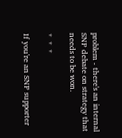problem - there's an internal SNP debate on strategy that needs to be won.

*  *  *

If you're an SNP supporter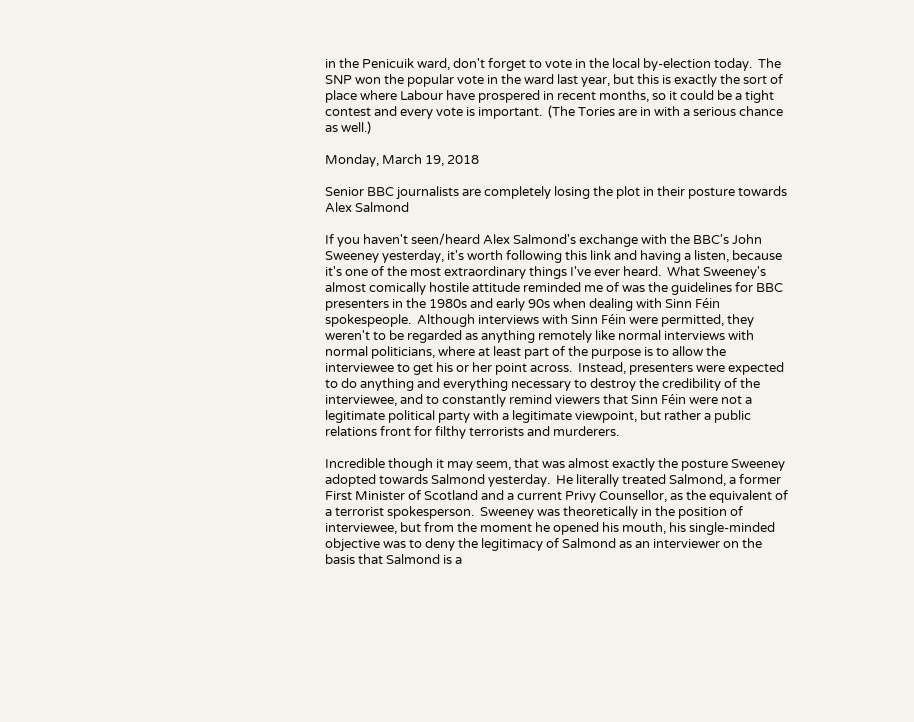in the Penicuik ward, don't forget to vote in the local by-election today.  The SNP won the popular vote in the ward last year, but this is exactly the sort of place where Labour have prospered in recent months, so it could be a tight contest and every vote is important.  (The Tories are in with a serious chance as well.)

Monday, March 19, 2018

Senior BBC journalists are completely losing the plot in their posture towards Alex Salmond

If you haven't seen/heard Alex Salmond's exchange with the BBC's John Sweeney yesterday, it's worth following this link and having a listen, because it's one of the most extraordinary things I've ever heard.  What Sweeney's almost comically hostile attitude reminded me of was the guidelines for BBC presenters in the 1980s and early 90s when dealing with Sinn Féin spokespeople.  Although interviews with Sinn Féin were permitted, they weren't to be regarded as anything remotely like normal interviews with normal politicians, where at least part of the purpose is to allow the interviewee to get his or her point across.  Instead, presenters were expected to do anything and everything necessary to destroy the credibility of the interviewee, and to constantly remind viewers that Sinn Féin were not a legitimate political party with a legitimate viewpoint, but rather a public relations front for filthy terrorists and murderers.

Incredible though it may seem, that was almost exactly the posture Sweeney adopted towards Salmond yesterday.  He literally treated Salmond, a former First Minister of Scotland and a current Privy Counsellor, as the equivalent of a terrorist spokesperson.  Sweeney was theoretically in the position of interviewee, but from the moment he opened his mouth, his single-minded objective was to deny the legitimacy of Salmond as an interviewer on the basis that Salmond is a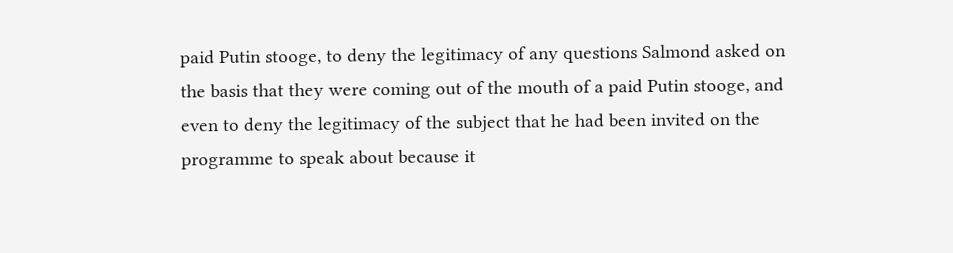paid Putin stooge, to deny the legitimacy of any questions Salmond asked on the basis that they were coming out of the mouth of a paid Putin stooge, and even to deny the legitimacy of the subject that he had been invited on the programme to speak about because it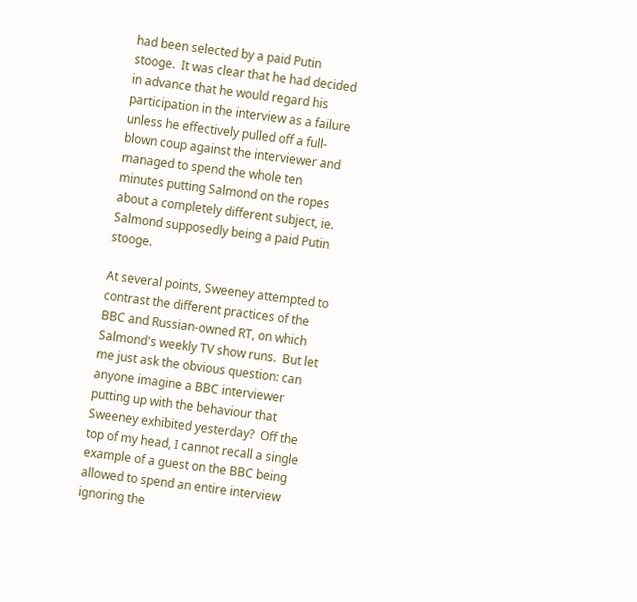had been selected by a paid Putin stooge.  It was clear that he had decided in advance that he would regard his participation in the interview as a failure unless he effectively pulled off a full-blown coup against the interviewer and managed to spend the whole ten minutes putting Salmond on the ropes about a completely different subject, ie. Salmond supposedly being a paid Putin stooge.

At several points, Sweeney attempted to contrast the different practices of the BBC and Russian-owned RT, on which Salmond's weekly TV show runs.  But let me just ask the obvious question: can anyone imagine a BBC interviewer putting up with the behaviour that Sweeney exhibited yesterday?  Off the top of my head, I cannot recall a single example of a guest on the BBC being allowed to spend an entire interview ignoring the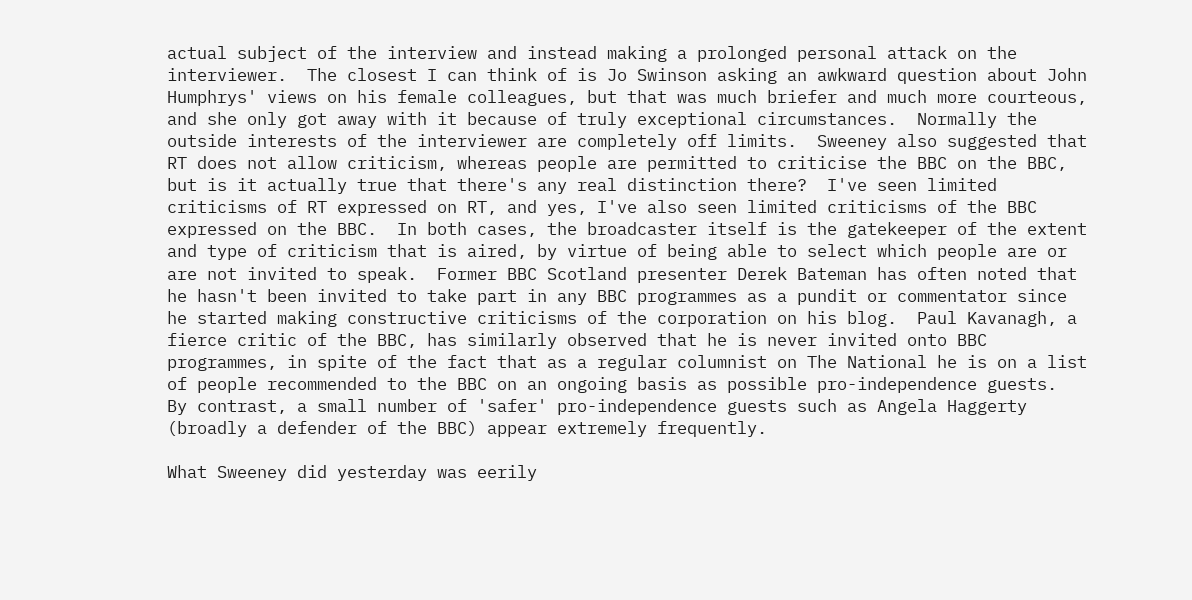actual subject of the interview and instead making a prolonged personal attack on the interviewer.  The closest I can think of is Jo Swinson asking an awkward question about John Humphrys' views on his female colleagues, but that was much briefer and much more courteous, and she only got away with it because of truly exceptional circumstances.  Normally the outside interests of the interviewer are completely off limits.  Sweeney also suggested that RT does not allow criticism, whereas people are permitted to criticise the BBC on the BBC, but is it actually true that there's any real distinction there?  I've seen limited criticisms of RT expressed on RT, and yes, I've also seen limited criticisms of the BBC expressed on the BBC.  In both cases, the broadcaster itself is the gatekeeper of the extent and type of criticism that is aired, by virtue of being able to select which people are or are not invited to speak.  Former BBC Scotland presenter Derek Bateman has often noted that he hasn't been invited to take part in any BBC programmes as a pundit or commentator since he started making constructive criticisms of the corporation on his blog.  Paul Kavanagh, a fierce critic of the BBC, has similarly observed that he is never invited onto BBC programmes, in spite of the fact that as a regular columnist on The National he is on a list of people recommended to the BBC on an ongoing basis as possible pro-independence guests.  By contrast, a small number of 'safer' pro-independence guests such as Angela Haggerty (broadly a defender of the BBC) appear extremely frequently.

What Sweeney did yesterday was eerily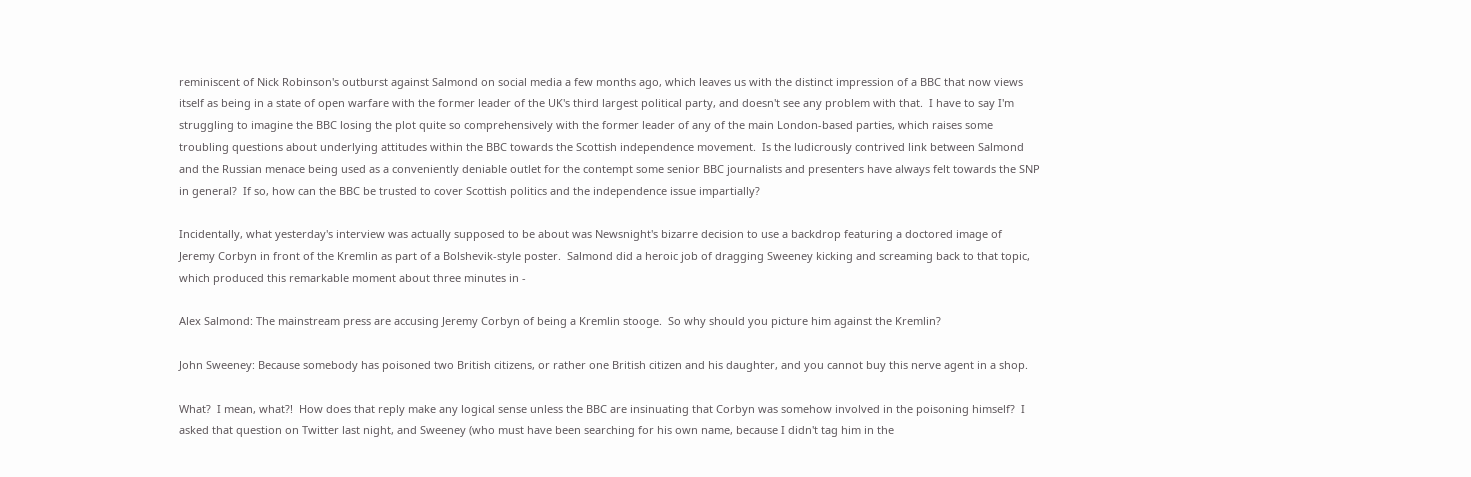reminiscent of Nick Robinson's outburst against Salmond on social media a few months ago, which leaves us with the distinct impression of a BBC that now views itself as being in a state of open warfare with the former leader of the UK's third largest political party, and doesn't see any problem with that.  I have to say I'm struggling to imagine the BBC losing the plot quite so comprehensively with the former leader of any of the main London-based parties, which raises some troubling questions about underlying attitudes within the BBC towards the Scottish independence movement.  Is the ludicrously contrived link between Salmond and the Russian menace being used as a conveniently deniable outlet for the contempt some senior BBC journalists and presenters have always felt towards the SNP in general?  If so, how can the BBC be trusted to cover Scottish politics and the independence issue impartially?

Incidentally, what yesterday's interview was actually supposed to be about was Newsnight's bizarre decision to use a backdrop featuring a doctored image of Jeremy Corbyn in front of the Kremlin as part of a Bolshevik-style poster.  Salmond did a heroic job of dragging Sweeney kicking and screaming back to that topic, which produced this remarkable moment about three minutes in -

Alex Salmond: The mainstream press are accusing Jeremy Corbyn of being a Kremlin stooge.  So why should you picture him against the Kremlin?

John Sweeney: Because somebody has poisoned two British citizens, or rather one British citizen and his daughter, and you cannot buy this nerve agent in a shop.

What?  I mean, what?!  How does that reply make any logical sense unless the BBC are insinuating that Corbyn was somehow involved in the poisoning himself?  I asked that question on Twitter last night, and Sweeney (who must have been searching for his own name, because I didn't tag him in the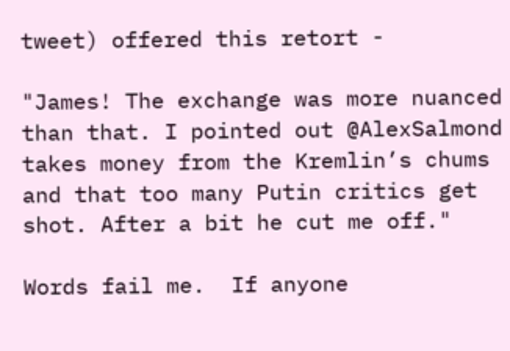tweet) offered this retort -

"James! The exchange was more nuanced than that. I pointed out @AlexSalmond takes money from the Kremlin’s chums and that too many Putin critics get shot. After a bit he cut me off."

Words fail me.  If anyone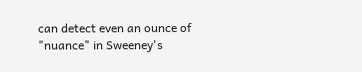can detect even an ounce of "nuance" in Sweeney's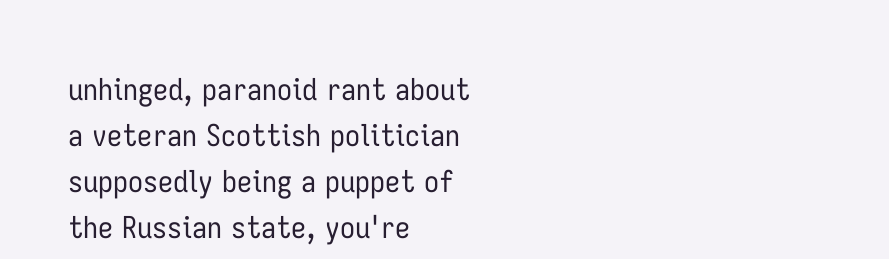unhinged, paranoid rant about a veteran Scottish politician supposedly being a puppet of the Russian state, you're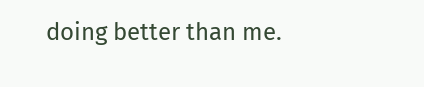doing better than me.